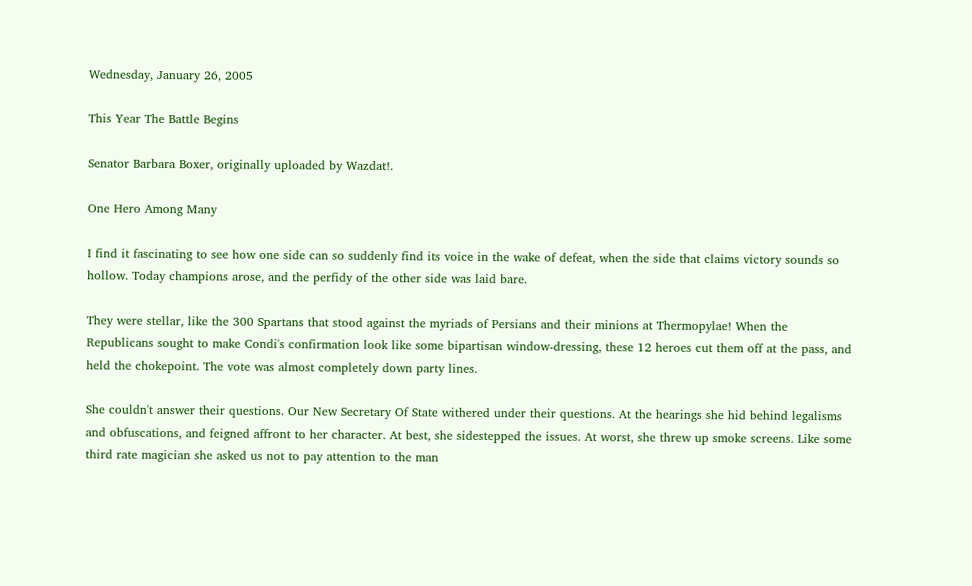Wednesday, January 26, 2005

This Year The Battle Begins

Senator Barbara Boxer, originally uploaded by Wazdat!.

One Hero Among Many

I find it fascinating to see how one side can so suddenly find its voice in the wake of defeat, when the side that claims victory sounds so hollow. Today champions arose, and the perfidy of the other side was laid bare.

They were stellar, like the 300 Spartans that stood against the myriads of Persians and their minions at Thermopylae! When the Republicans sought to make Condi's confirmation look like some bipartisan window-dressing, these 12 heroes cut them off at the pass, and held the chokepoint. The vote was almost completely down party lines.

She couldn't answer their questions. Our New Secretary Of State withered under their questions. At the hearings she hid behind legalisms and obfuscations, and feigned affront to her character. At best, she sidestepped the issues. At worst, she threw up smoke screens. Like some third rate magician she asked us not to pay attention to the man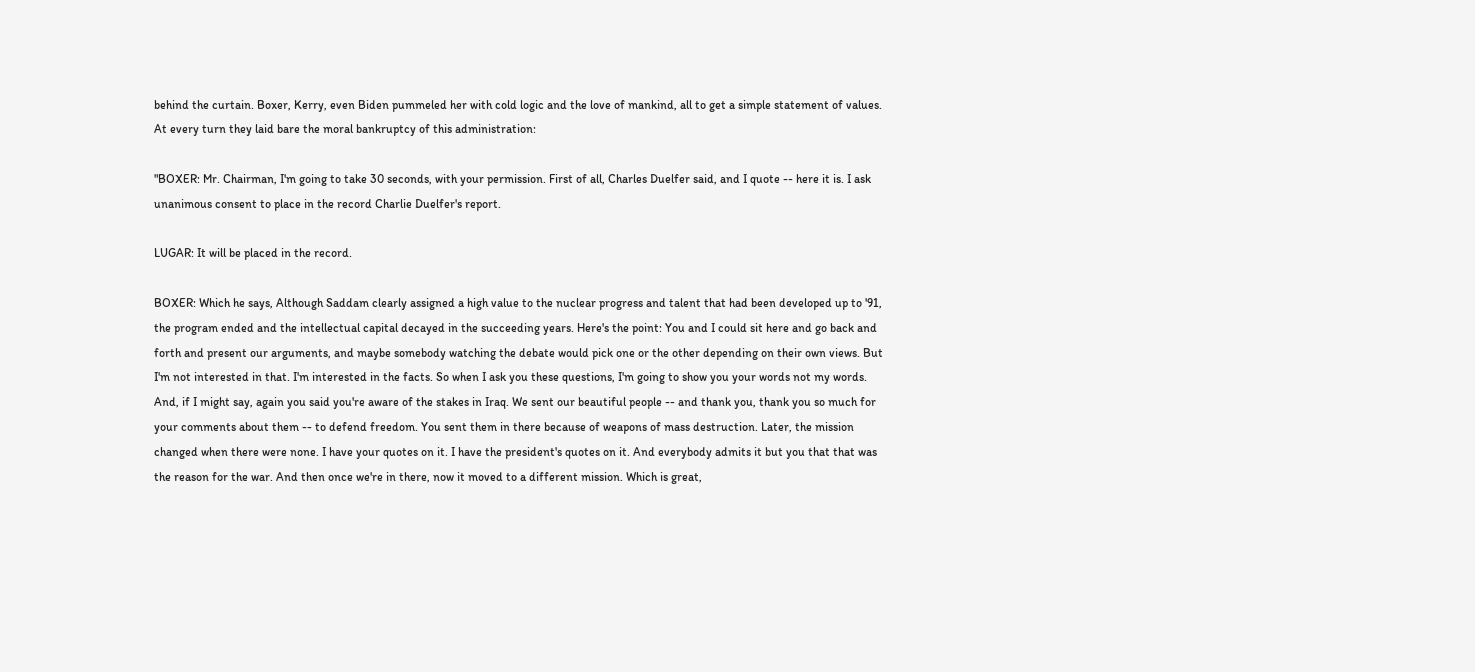behind the curtain. Boxer, Kerry, even Biden pummeled her with cold logic and the love of mankind, all to get a simple statement of values. At every turn they laid bare the moral bankruptcy of this administration:

"BOXER: Mr. Chairman, I'm going to take 30 seconds, with your permission. First of all, Charles Duelfer said, and I quote -- here it is. I ask unanimous consent to place in the record Charlie Duelfer's report.

LUGAR: It will be placed in the record.

BOXER: Which he says, Although Saddam clearly assigned a high value to the nuclear progress and talent that had been developed up to '91, the program ended and the intellectual capital decayed in the succeeding years. Here's the point: You and I could sit here and go back and forth and present our arguments, and maybe somebody watching the debate would pick one or the other depending on their own views. But I'm not interested in that. I'm interested in the facts. So when I ask you these questions, I'm going to show you your words not my words. And, if I might say, again you said you're aware of the stakes in Iraq. We sent our beautiful people -- and thank you, thank you so much for your comments about them -- to defend freedom. You sent them in there because of weapons of mass destruction. Later, the mission changed when there were none. I have your quotes on it. I have the president's quotes on it. And everybody admits it but you that that was the reason for the war. And then once we're in there, now it moved to a different mission. Which is great,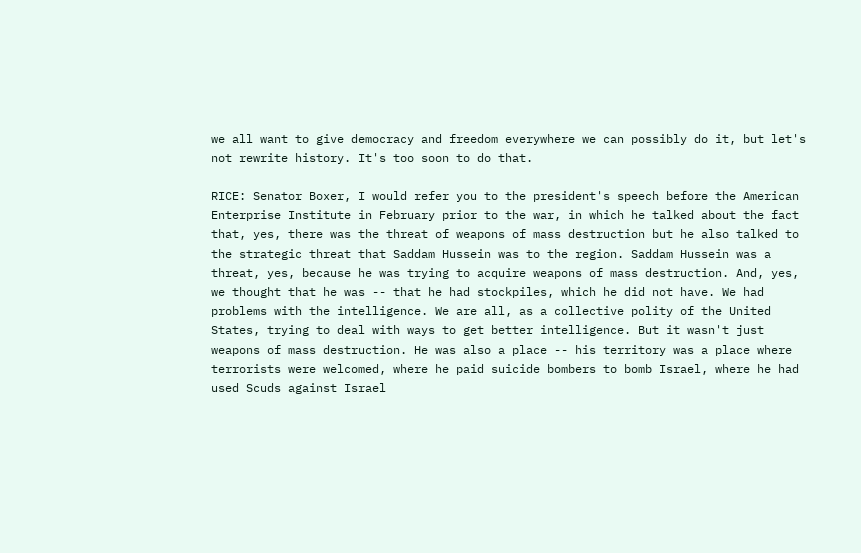we all want to give democracy and freedom everywhere we can possibly do it, but let's not rewrite history. It's too soon to do that.

RICE: Senator Boxer, I would refer you to the president's speech before the American Enterprise Institute in February prior to the war, in which he talked about the fact that, yes, there was the threat of weapons of mass destruction but he also talked to the strategic threat that Saddam Hussein was to the region. Saddam Hussein was a threat, yes, because he was trying to acquire weapons of mass destruction. And, yes, we thought that he was -- that he had stockpiles, which he did not have. We had problems with the intelligence. We are all, as a collective polity of the United States, trying to deal with ways to get better intelligence. But it wasn't just weapons of mass destruction. He was also a place -- his territory was a place where terrorists were welcomed, where he paid suicide bombers to bomb Israel, where he had used Scuds against Israel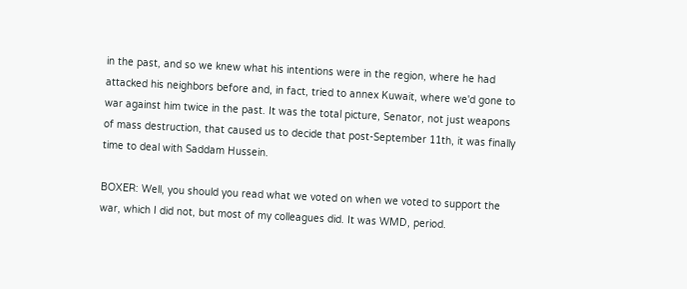in the past, and so we knew what his intentions were in the region, where he had attacked his neighbors before and, in fact, tried to annex Kuwait, where we'd gone to war against him twice in the past. It was the total picture, Senator, not just weapons of mass destruction, that caused us to decide that post-September 11th, it was finally time to deal with Saddam Hussein.

BOXER: Well, you should you read what we voted on when we voted to support the war, which I did not, but most of my colleagues did. It was WMD, period.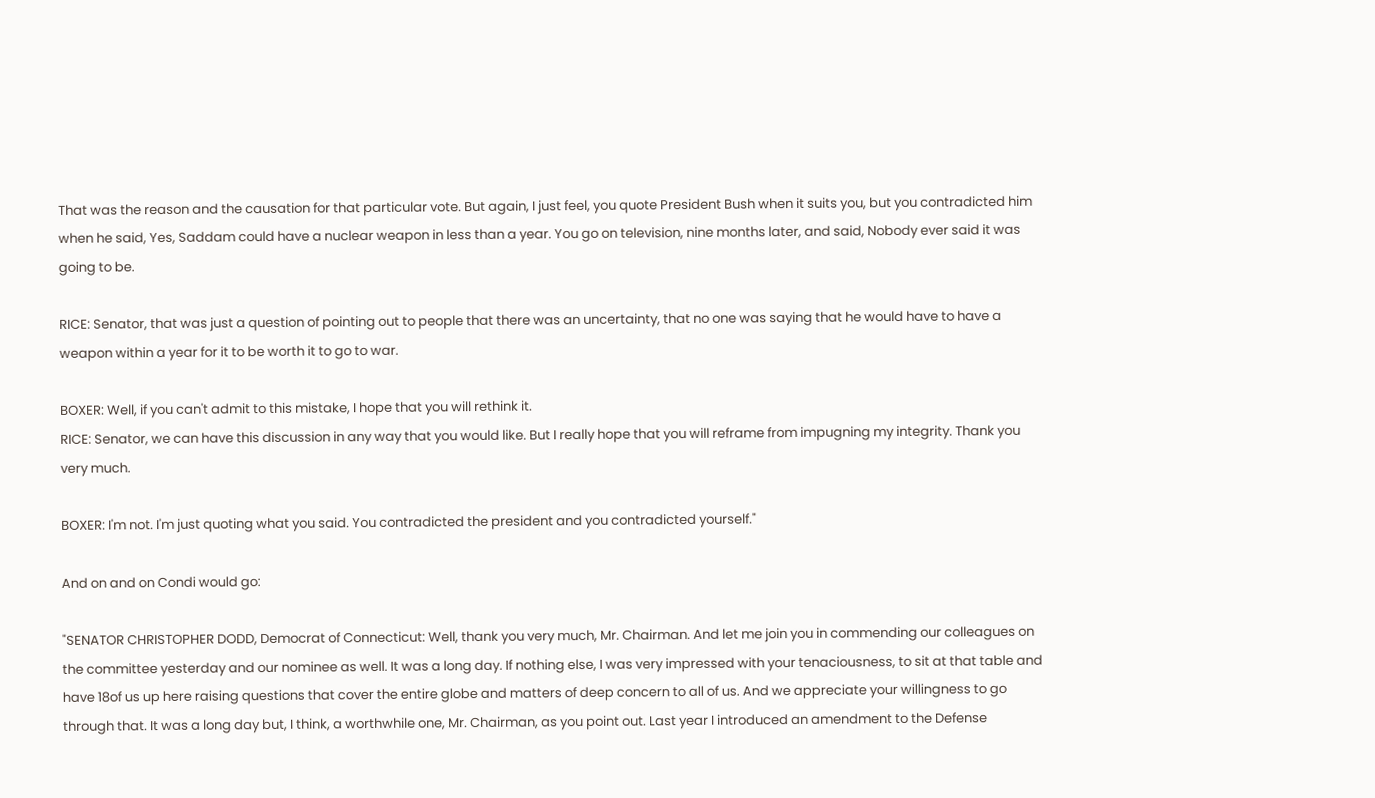That was the reason and the causation for that particular vote. But again, I just feel, you quote President Bush when it suits you, but you contradicted him when he said, Yes, Saddam could have a nuclear weapon in less than a year. You go on television, nine months later, and said, Nobody ever said it was going to be.

RICE: Senator, that was just a question of pointing out to people that there was an uncertainty, that no one was saying that he would have to have a weapon within a year for it to be worth it to go to war.

BOXER: Well, if you can't admit to this mistake, I hope that you will rethink it.
RICE: Senator, we can have this discussion in any way that you would like. But I really hope that you will reframe from impugning my integrity. Thank you very much.

BOXER: I'm not. I'm just quoting what you said. You contradicted the president and you contradicted yourself."

And on and on Condi would go:

"SENATOR CHRISTOPHER DODD, Democrat of Connecticut: Well, thank you very much, Mr. Chairman. And let me join you in commending our colleagues on the committee yesterday and our nominee as well. It was a long day. If nothing else, I was very impressed with your tenaciousness, to sit at that table and have 18of us up here raising questions that cover the entire globe and matters of deep concern to all of us. And we appreciate your willingness to go through that. It was a long day but, I think, a worthwhile one, Mr. Chairman, as you point out. Last year I introduced an amendment to the Defense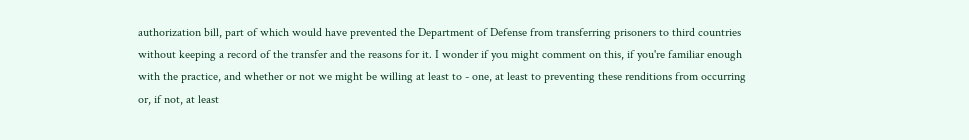authorization bill, part of which would have prevented the Department of Defense from transferring prisoners to third countries without keeping a record of the transfer and the reasons for it. I wonder if you might comment on this, if you're familiar enough with the practice, and whether or not we might be willing at least to - one, at least to preventing these renditions from occurring or, if not, at least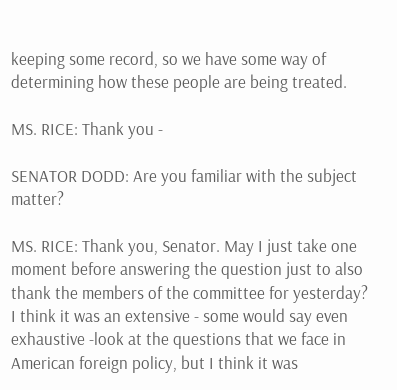keeping some record, so we have some way of determining how these people are being treated.

MS. RICE: Thank you -

SENATOR DODD: Are you familiar with the subject matter?

MS. RICE: Thank you, Senator. May I just take one moment before answering the question just to also thank the members of the committee for yesterday? I think it was an extensive - some would say even exhaustive -look at the questions that we face in American foreign policy, but I think it was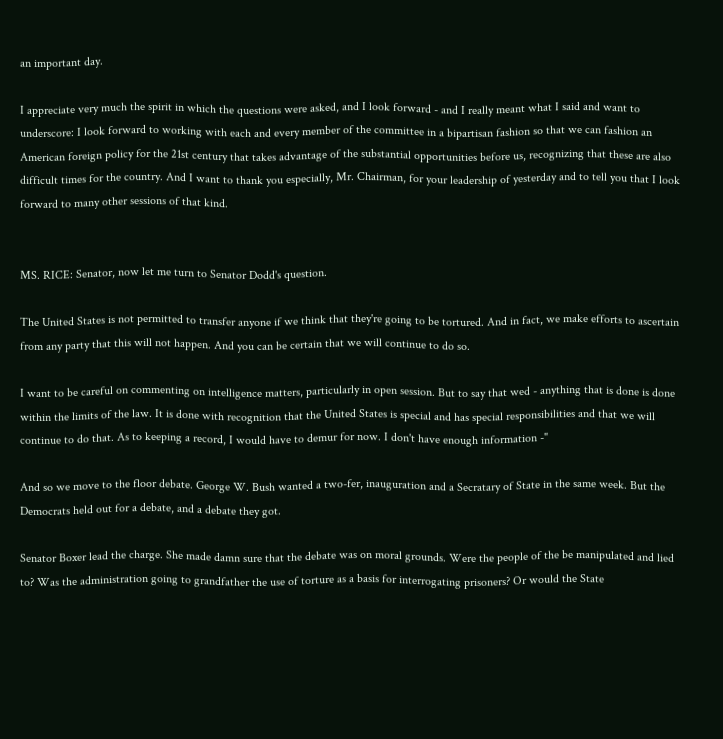an important day.

I appreciate very much the spirit in which the questions were asked, and I look forward - and I really meant what I said and want to underscore: I look forward to working with each and every member of the committee in a bipartisan fashion so that we can fashion an American foreign policy for the 21st century that takes advantage of the substantial opportunities before us, recognizing that these are also difficult times for the country. And I want to thank you especially, Mr. Chairman, for your leadership of yesterday and to tell you that I look forward to many other sessions of that kind.


MS. RICE: Senator, now let me turn to Senator Dodd's question.

The United States is not permitted to transfer anyone if we think that they're going to be tortured. And in fact, we make efforts to ascertain from any party that this will not happen. And you can be certain that we will continue to do so.

I want to be careful on commenting on intelligence matters, particularly in open session. But to say that wed - anything that is done is done within the limits of the law. It is done with recognition that the United States is special and has special responsibilities and that we will continue to do that. As to keeping a record, I would have to demur for now. I don't have enough information -"

And so we move to the floor debate. George W. Bush wanted a two-fer, inauguration and a Secratary of State in the same week. But the Democrats held out for a debate, and a debate they got.

Senator Boxer lead the charge. She made damn sure that the debate was on moral grounds. Were the people of the be manipulated and lied to? Was the administration going to grandfather the use of torture as a basis for interrogating prisoners? Or would the State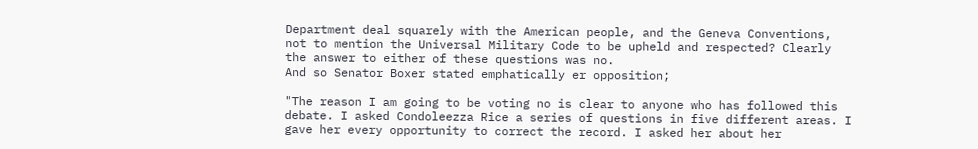Department deal squarely with the American people, and the Geneva Conventions, not to mention the Universal Military Code to be upheld and respected? Clearly the answer to either of these questions was no.
And so Senator Boxer stated emphatically er opposition;

"The reason I am going to be voting no is clear to anyone who has followed this debate. I asked Condoleezza Rice a series of questions in five different areas. I gave her every opportunity to correct the record. I asked her about her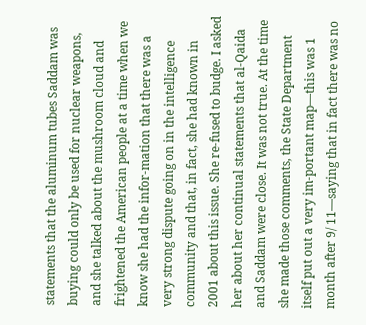statements that the aluminum tubes Saddam was buying could only be used for nuclear weapons, and she talked about the mushroom cloud and frightened the American people at a time when we know she had the infor-mation that there was a very strong dispute going on in the intelligence community and that, in fact, she had known in 2001 about this issue. She re-fused to budge. I asked her about her continual statements that al-Qaida and Saddam were close. It was not true. At the time she made those comments, the State Department itself put out a very im-portant map—this was 1 month after 9/ 11—saying that in fact there was no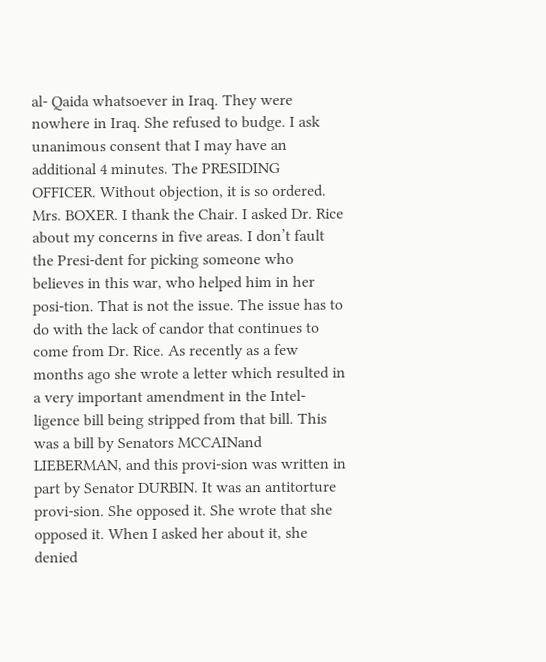al- Qaida whatsoever in Iraq. They were nowhere in Iraq. She refused to budge. I ask unanimous consent that I may have an additional 4 minutes. The PRESIDING OFFICER. Without objection, it is so ordered. Mrs. BOXER. I thank the Chair. I asked Dr. Rice about my concerns in five areas. I don’t fault the Presi-dent for picking someone who believes in this war, who helped him in her posi-tion. That is not the issue. The issue has to do with the lack of candor that continues to come from Dr. Rice. As recently as a few months ago she wrote a letter which resulted in a very important amendment in the Intel-ligence bill being stripped from that bill. This was a bill by Senators MCCAINand LIEBERMAN, and this provi-sion was written in part by Senator DURBIN. It was an antitorture provi-sion. She opposed it. She wrote that she opposed it. When I asked her about it, she denied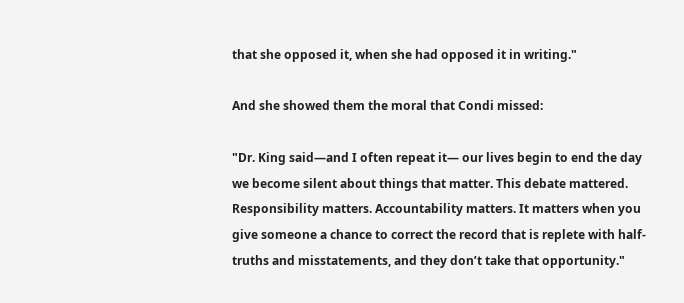that she opposed it, when she had opposed it in writing."

And she showed them the moral that Condi missed:

"Dr. King said—and I often repeat it— our lives begin to end the day we become silent about things that matter. This debate mattered. Responsibility matters. Accountability matters. It matters when you give someone a chance to correct the record that is replete with half-truths and misstatements, and they don’t take that opportunity."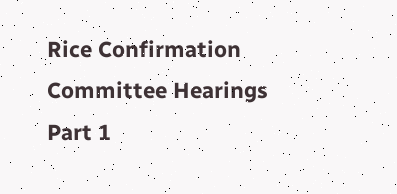Rice Confirmation Committee Hearings Part 1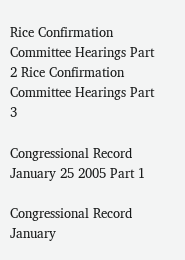Rice Confirmation Committee Hearings Part 2 Rice Confirmation Committee Hearings Part 3

Congressional Record January 25 2005 Part 1

Congressional Record January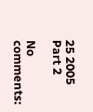25 2005 Part 2

No comments: